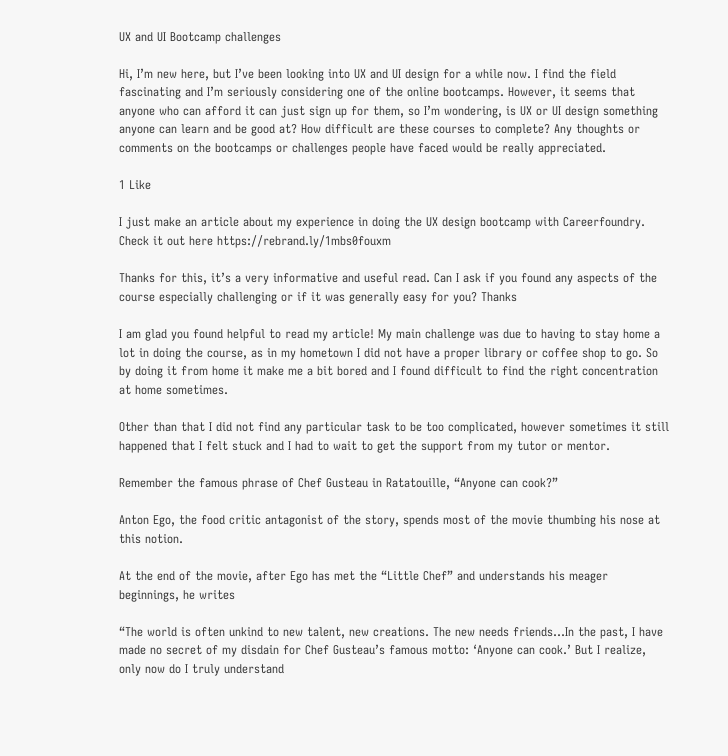UX and UI Bootcamp challenges

Hi, I’m new here, but I’ve been looking into UX and UI design for a while now. I find the field fascinating and I’m seriously considering one of the online bootcamps. However, it seems that anyone who can afford it can just sign up for them, so I’m wondering, is UX or UI design something anyone can learn and be good at? How difficult are these courses to complete? Any thoughts or comments on the bootcamps or challenges people have faced would be really appreciated.

1 Like

I just make an article about my experience in doing the UX design bootcamp with Careerfoundry. Check it out here https://rebrand.ly/1mbs0fouxm

Thanks for this, it’s a very informative and useful read. Can I ask if you found any aspects of the course especially challenging or if it was generally easy for you? Thanks

I am glad you found helpful to read my article! My main challenge was due to having to stay home a lot in doing the course, as in my hometown I did not have a proper library or coffee shop to go. So by doing it from home it make me a bit bored and I found difficult to find the right concentration at home sometimes.

Other than that I did not find any particular task to be too complicated, however sometimes it still happened that I felt stuck and I had to wait to get the support from my tutor or mentor.

Remember the famous phrase of Chef Gusteau in Ratatouille, “Anyone can cook?”

Anton Ego, the food critic antagonist of the story, spends most of the movie thumbing his nose at this notion.

At the end of the movie, after Ego has met the “Little Chef” and understands his meager beginnings, he writes

“The world is often unkind to new talent, new creations. The new needs friends…In the past, I have made no secret of my disdain for Chef Gusteau’s famous motto: ‘Anyone can cook.’ But I realize, only now do I truly understand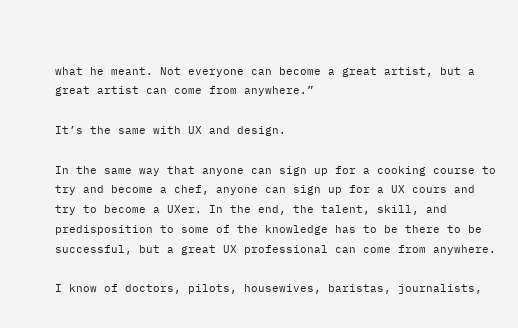what he meant. Not everyone can become a great artist, but a great artist can come from anywhere.”

It’s the same with UX and design.

In the same way that anyone can sign up for a cooking course to try and become a chef, anyone can sign up for a UX cours and try to become a UXer. In the end, the talent, skill, and predisposition to some of the knowledge has to be there to be successful, but a great UX professional can come from anywhere.

I know of doctors, pilots, housewives, baristas, journalists,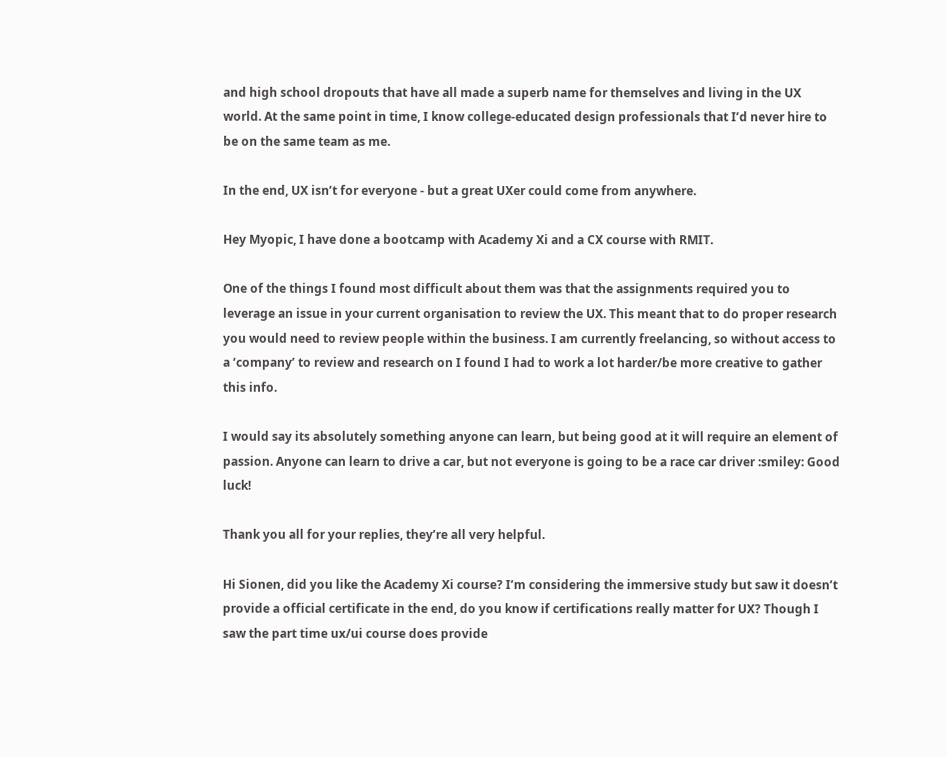and high school dropouts that have all made a superb name for themselves and living in the UX world. At the same point in time, I know college-educated design professionals that I’d never hire to be on the same team as me.

In the end, UX isn’t for everyone - but a great UXer could come from anywhere.

Hey Myopic, I have done a bootcamp with Academy Xi and a CX course with RMIT.

One of the things I found most difficult about them was that the assignments required you to leverage an issue in your current organisation to review the UX. This meant that to do proper research you would need to review people within the business. I am currently freelancing, so without access to a ‘company’ to review and research on I found I had to work a lot harder/be more creative to gather this info.

I would say its absolutely something anyone can learn, but being good at it will require an element of passion. Anyone can learn to drive a car, but not everyone is going to be a race car driver :smiley: Good luck!

Thank you all for your replies, they’re all very helpful.

Hi Sionen, did you like the Academy Xi course? I’m considering the immersive study but saw it doesn’t provide a official certificate in the end, do you know if certifications really matter for UX? Though I saw the part time ux/ui course does provide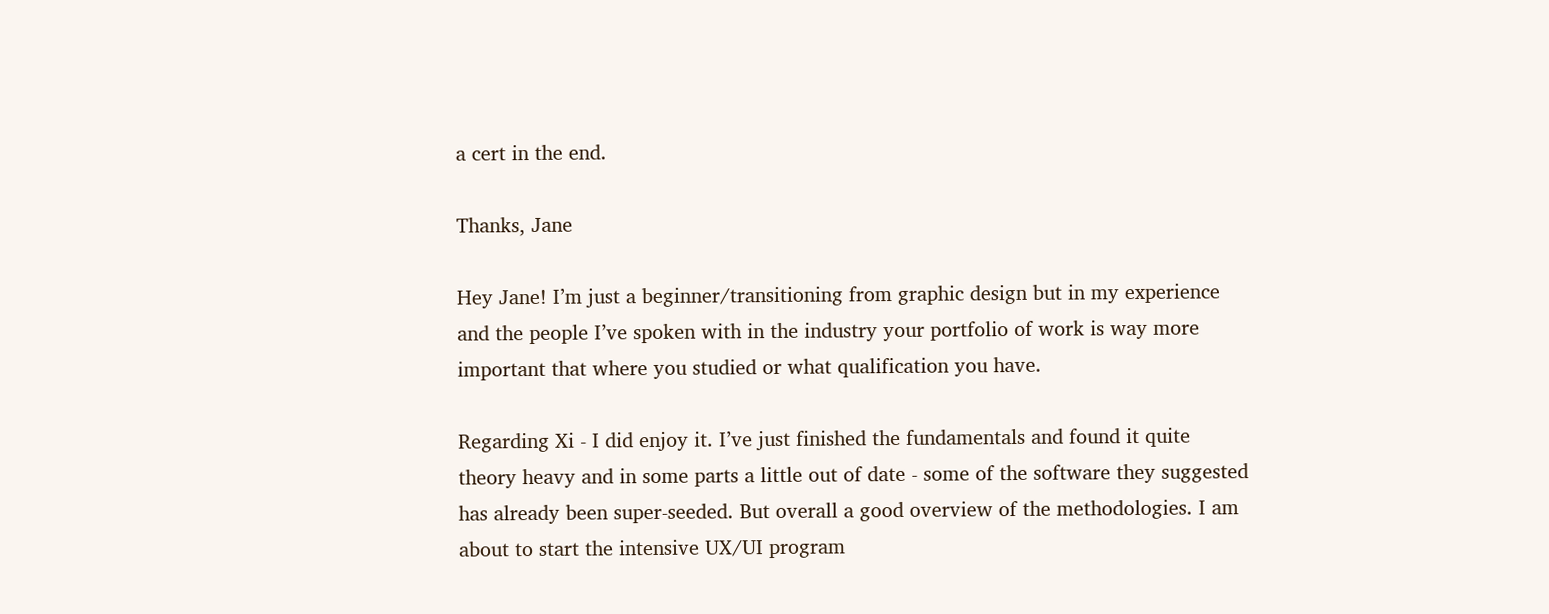a cert in the end.

Thanks, Jane

Hey Jane! I’m just a beginner/transitioning from graphic design but in my experience and the people I’ve spoken with in the industry your portfolio of work is way more important that where you studied or what qualification you have.

Regarding Xi - I did enjoy it. I’ve just finished the fundamentals and found it quite theory heavy and in some parts a little out of date - some of the software they suggested has already been super-seeded. But overall a good overview of the methodologies. I am about to start the intensive UX/UI program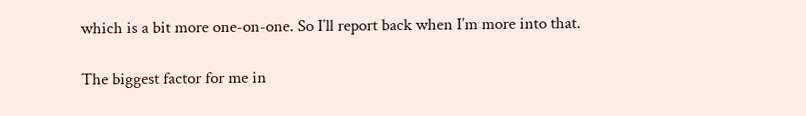which is a bit more one-on-one. So I’ll report back when I’m more into that.

The biggest factor for me in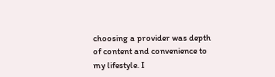choosing a provider was depth of content and convenience to my lifestyle. I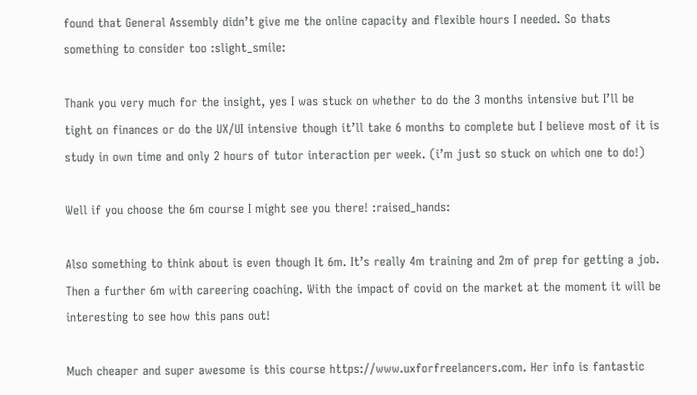found that General Assembly didn’t give me the online capacity and flexible hours I needed. So thats something to consider too :slight_smile:

Thank you very much for the insight, yes I was stuck on whether to do the 3 months intensive but I’ll be tight on finances or do the UX/UI intensive though it’ll take 6 months to complete but I believe most of it is study in own time and only 2 hours of tutor interaction per week. (i’m just so stuck on which one to do!)

Well if you choose the 6m course I might see you there! :raised_hands:

Also something to think about is even though It 6m. It’s really 4m training and 2m of prep for getting a job. Then a further 6m with careering coaching. With the impact of covid on the market at the moment it will be interesting to see how this pans out!

Much cheaper and super awesome is this course https://www.uxforfreelancers.com. Her info is fantastic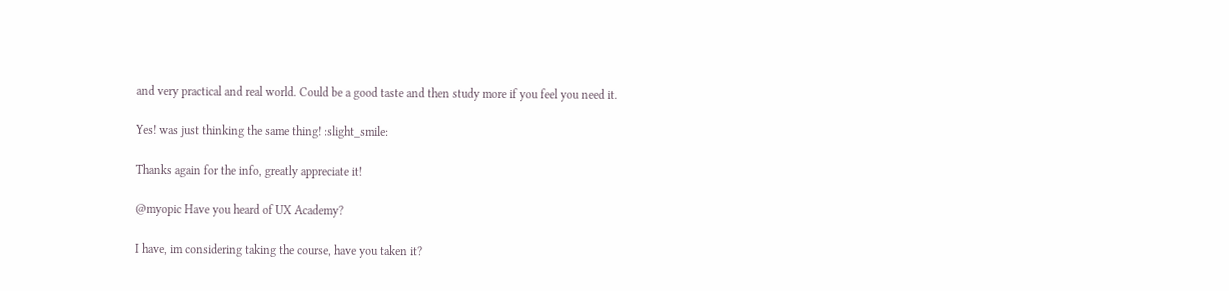and very practical and real world. Could be a good taste and then study more if you feel you need it.

Yes! was just thinking the same thing! :slight_smile:

Thanks again for the info, greatly appreciate it!

@myopic Have you heard of UX Academy?

I have, im considering taking the course, have you taken it?